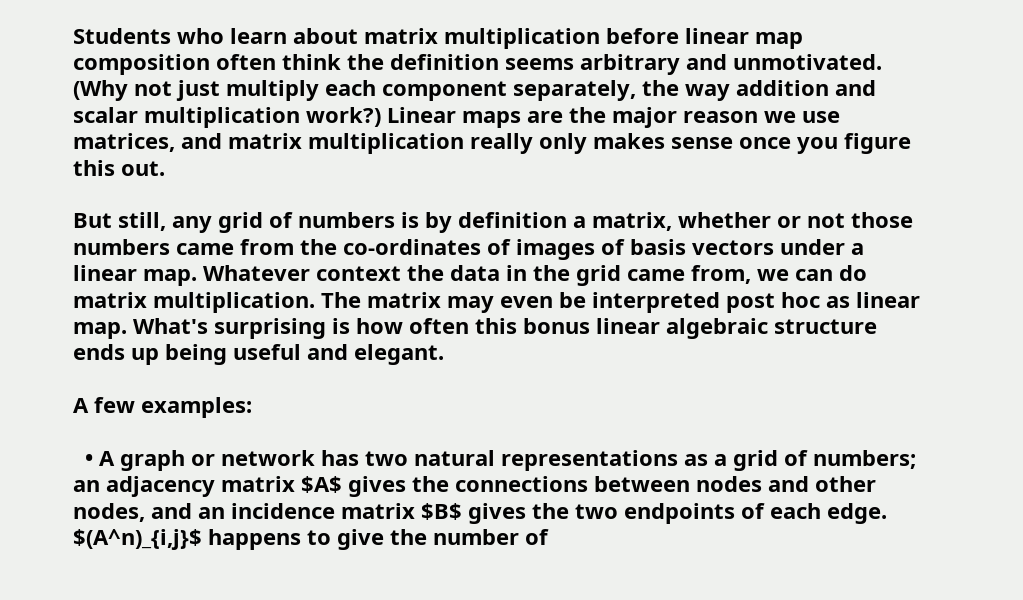Students who learn about matrix multiplication before linear map composition often think the definition seems arbitrary and unmotivated. (Why not just multiply each component separately, the way addition and scalar multiplication work?) Linear maps are the major reason we use matrices, and matrix multiplication really only makes sense once you figure this out.

But still, any grid of numbers is by definition a matrix, whether or not those numbers came from the co-ordinates of images of basis vectors under a linear map. Whatever context the data in the grid came from, we can do matrix multiplication. The matrix may even be interpreted post hoc as linear map. What's surprising is how often this bonus linear algebraic structure ends up being useful and elegant.

A few examples:

  • A graph or network has two natural representations as a grid of numbers; an adjacency matrix $A$ gives the connections between nodes and other nodes, and an incidence matrix $B$ gives the two endpoints of each edge. $(A^n)_{i,j}$ happens to give the number of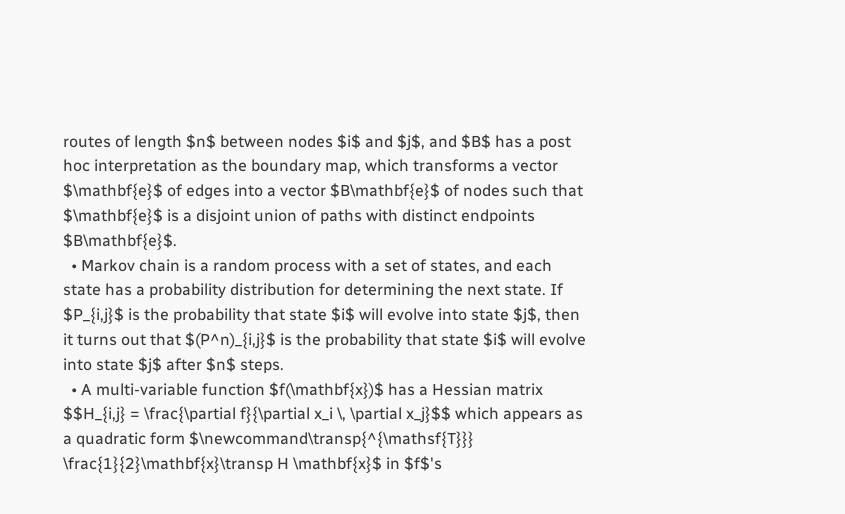routes of length $n$ between nodes $i$ and $j$, and $B$ has a post hoc interpretation as the boundary map, which transforms a vector $\mathbf{e}$ of edges into a vector $B\mathbf{e}$ of nodes such that $\mathbf{e}$ is a disjoint union of paths with distinct endpoints $B\mathbf{e}$.
  • Markov chain is a random process with a set of states, and each state has a probability distribution for determining the next state. If $P_{i,j}$ is the probability that state $i$ will evolve into state $j$, then it turns out that $(P^n)_{i,j}$ is the probability that state $i$ will evolve into state $j$ after $n$ steps.
  • A multi-variable function $f(\mathbf{x})$ has a Hessian matrix $$H_{i,j} = \frac{\partial f}{\partial x_i \, \partial x_j}$$ which appears as a quadratic form $\newcommand\transp{^{\mathsf{T}}} \frac{1}{2}\mathbf{x}\transp H \mathbf{x}$ in $f$'s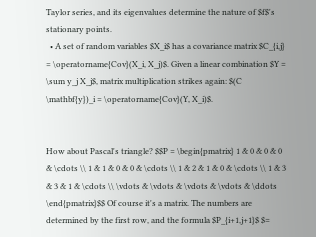Taylor series, and its eigenvalues determine the nature of $f$'s stationary points.
  • A set of random variables $X_i$ has a covariance matrix $C_{i,j} = \operatorname{Cov}(X_i, X_j)$. Given a linear combination $Y = \sum y_j X_j$, matrix multiplication strikes again: $(C \mathbf{y})_i = \operatorname{Cov}(Y, X_i)$.


How about Pascal's triangle? $$P = \begin{pmatrix} 1 & 0 & 0 & 0 & \cdots \\ 1 & 1 & 0 & 0 & \cdots \\ 1 & 2 & 1 & 0 & \cdots \\ 1 & 3 & 3 & 1 & \cdots \\ \vdots & \vdots & \vdots & \vdots & \ddots \end{pmatrix}$$ Of course it's a matrix. The numbers are determined by the first row, and the formula $P_{i+1,j+1}$ $=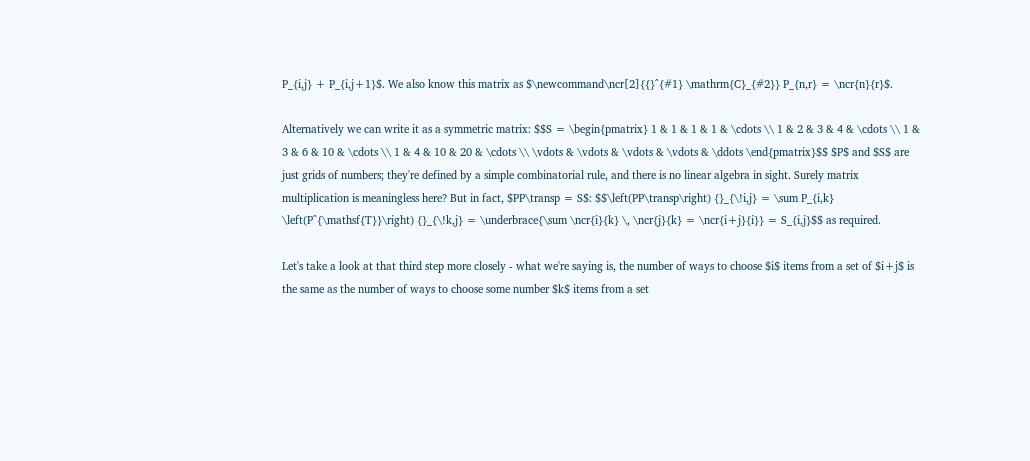P_{i,j} + P_{i,j+1}$. We also know this matrix as $\newcommand\ncr[2]{{}^{#1} \mathrm{C}_{#2}} P_{n,r} = \ncr{n}{r}$.

Alternatively we can write it as a symmetric matrix: $$S = \begin{pmatrix} 1 & 1 & 1 & 1 & \cdots \\ 1 & 2 & 3 & 4 & \cdots \\ 1 & 3 & 6 & 10 & \cdots \\ 1 & 4 & 10 & 20 & \cdots \\ \vdots & \vdots & \vdots & \vdots & \ddots \end{pmatrix}$$ $P$ and $S$ are just grids of numbers; they're defined by a simple combinatorial rule, and there is no linear algebra in sight. Surely matrix multiplication is meaningless here? But in fact, $PP\transp = S$: $$\left(PP\transp\right) {}_{\!i,j} = \sum P_{i,k} \left(P^{\mathsf{T}}\right) {}_{\!k,j} = \underbrace{\sum \ncr{i}{k} \, \ncr{j}{k} = \ncr{i+j}{i}} = S_{i,j}$$ as required.

Let's take a look at that third step more closely - what we're saying is, the number of ways to choose $i$ items from a set of $i+j$ is the same as the number of ways to choose some number $k$ items from a set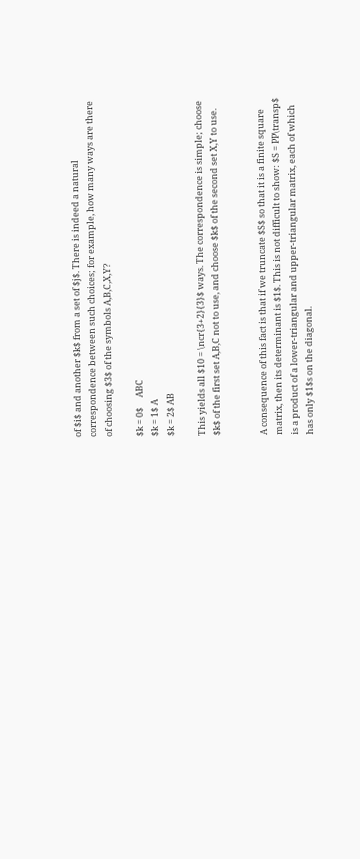of $i$ and another $k$ from a set of $j$. There is indeed a natural correspondence between such choices; for example, how many ways are there of choosing $3$ of the symbols A,B,C,X,Y?

$k = 0$     ABC
$k = 1$ A
$k = 2$ AB

This yields all $10 = \ncr{3+2}{3}$ ways. The correspondence is simple; choose $k$ of the first set A,B,C not to use, and choose $k$ of the second set X,Y to use.


A consequence of this fact is that if we truncate $S$ so that it is a finite square matrix, then its determinant is $1$. This is not difficult to show: $S = PP\transp$ is a product of a lower-triangular and upper-triangular matrix, each of which has only $1$s on the diagonal.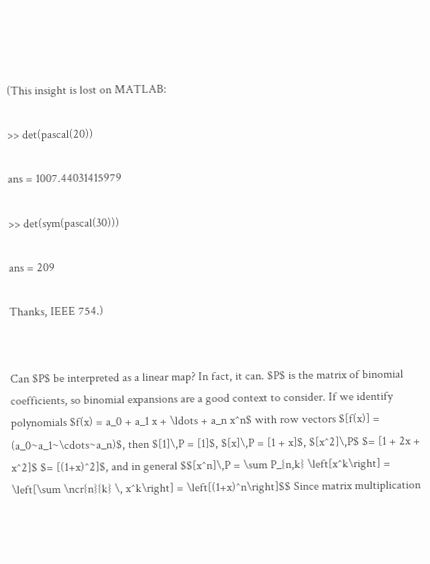(This insight is lost on MATLAB:

>> det(pascal(20))

ans = 1007.44031415979

>> det(sym(pascal(30)))

ans = 209

Thanks, IEEE 754.)


Can $P$ be interpreted as a linear map? In fact, it can. $P$ is the matrix of binomial coefficients, so binomial expansions are a good context to consider. If we identify polynomials $f(x) = a_0 + a_1 x + \ldots + a_n x^n$ with row vectors $[f(x)] = (a_0~a_1~\cdots~a_n)$, then $[1]\,P = [1]$, $[x]\,P = [1 + x]$, $[x^2]\,P$ $= [1 + 2x + x^2]$ $= [(1+x)^2]$, and in general $$[x^n]\,P = \sum P_{n,k} \left[x^k\right] = \left[\sum \ncr{n}{k} \, x^k\right] = \left[(1+x)^n\right]$$ Since matrix multiplication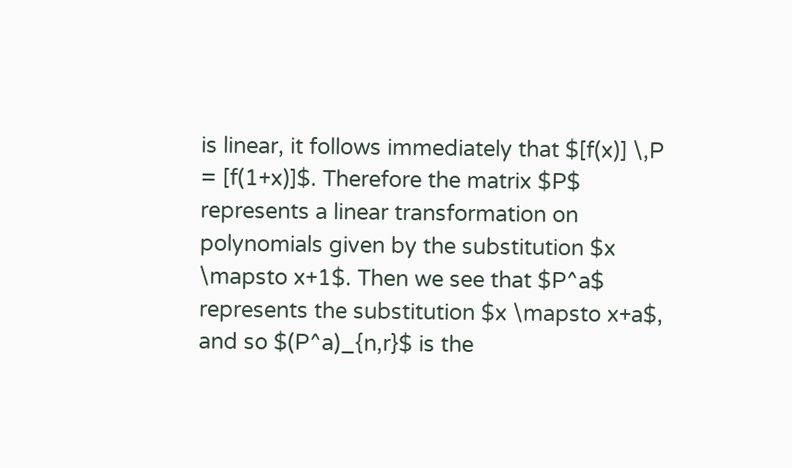is linear, it follows immediately that $[f(x)] \,P = [f(1+x)]$. Therefore the matrix $P$ represents a linear transformation on polynomials given by the substitution $x \mapsto x+1$. Then we see that $P^a$ represents the substitution $x \mapsto x+a$, and so $(P^a)_{n,r}$ is the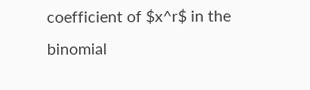coefficient of $x^r$ in the binomial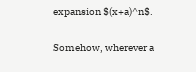expansion $(x+a)^n$.


Somehow, wherever a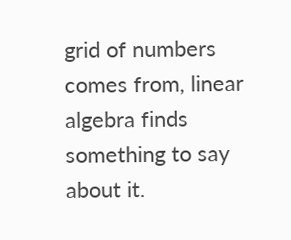grid of numbers comes from, linear algebra finds something to say about it.